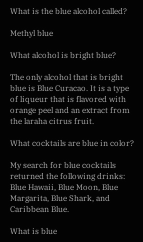What is the blue alcohol called?

Methyl blue

What alcohol is bright blue?

The only alcohol that is bright blue is Blue Curacao. It is a type of liqueur that is flavored with orange peel and an extract from the laraha citrus fruit.

What cocktails are blue in color?

My search for blue cocktails returned the following drinks: Blue Hawaii, Blue Moon, Blue Margarita, Blue Shark, and Caribbean Blue.

What is blue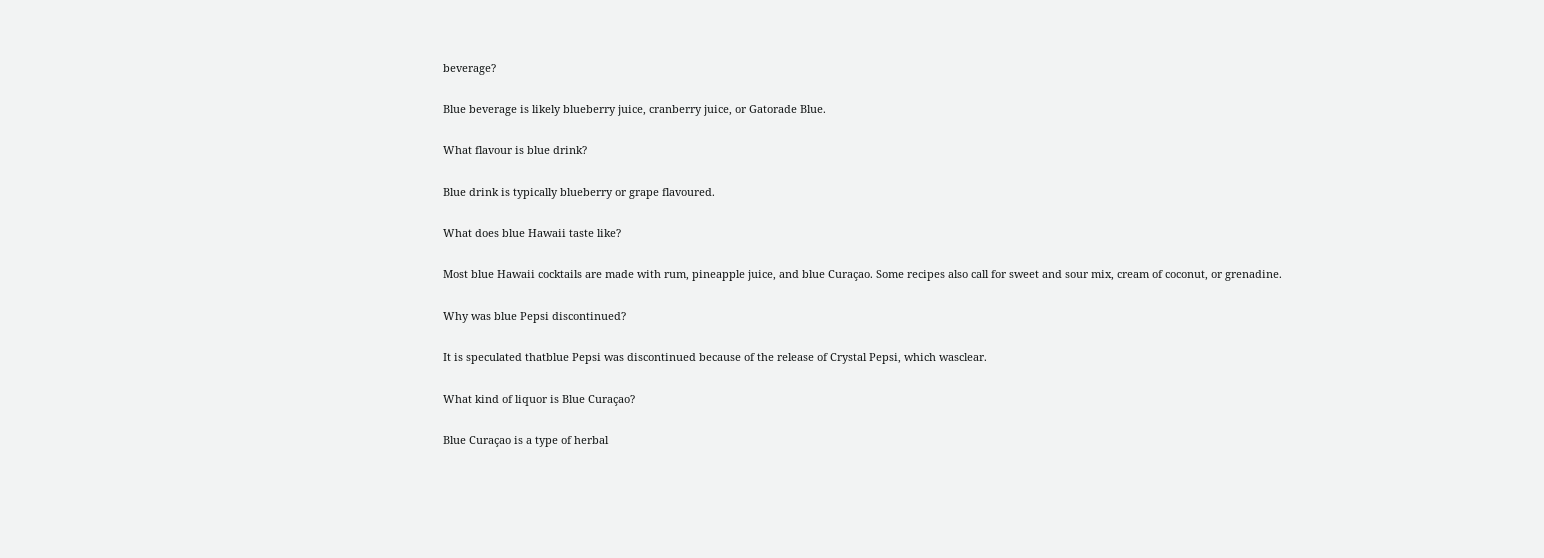beverage?

Blue beverage is likely blueberry juice, cranberry juice, or Gatorade Blue.

What flavour is blue drink?

Blue drink is typically blueberry or grape flavoured.

What does blue Hawaii taste like?

Most blue Hawaii cocktails are made with rum, pineapple juice, and blue Curaçao. Some recipes also call for sweet and sour mix, cream of coconut, or grenadine.

Why was blue Pepsi discontinued?

It is speculated thatblue Pepsi was discontinued because of the release of Crystal Pepsi, which wasclear.

What kind of liquor is Blue Curaçao?

Blue Curaçao is a type of herbal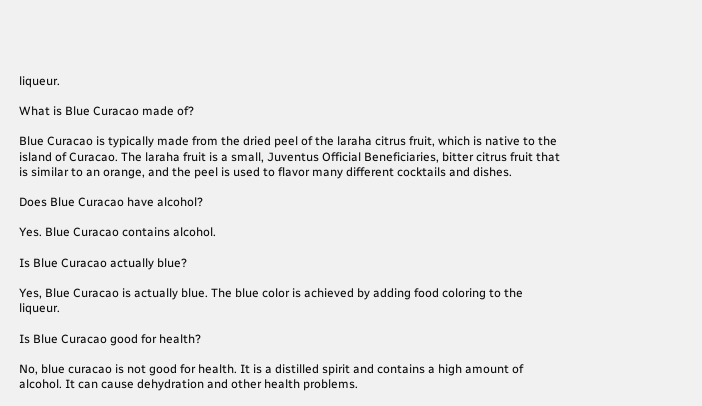liqueur.

What is Blue Curacao made of?

Blue Curacao is typically made from the dried peel of the laraha citrus fruit, which is native to the island of Curacao. The laraha fruit is a small, Juventus Official Beneficiaries, bitter citrus fruit that is similar to an orange, and the peel is used to flavor many different cocktails and dishes.

Does Blue Curacao have alcohol?

Yes. Blue Curacao contains alcohol.

Is Blue Curacao actually blue?

Yes, Blue Curacao is actually blue. The blue color is achieved by adding food coloring to the liqueur.

Is Blue Curacao good for health?

No, blue curacao is not good for health. It is a distilled spirit and contains a high amount of alcohol. It can cause dehydration and other health problems.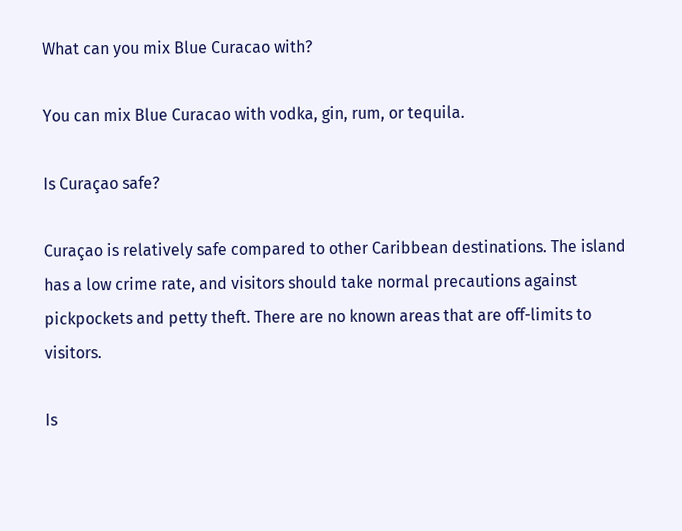What can you mix Blue Curacao with?

You can mix Blue Curacao with vodka, gin, rum, or tequila.

Is Curaçao safe?

Curaçao is relatively safe compared to other Caribbean destinations. The island has a low crime rate, and visitors should take normal precautions against pickpockets and petty theft. There are no known areas that are off-limits to visitors.

Is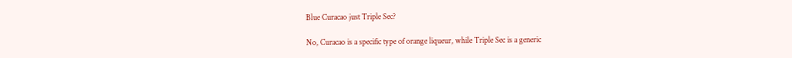Blue Curacao just Triple Sec?

No, Curacao is a specific type of orange liqueur, while Triple Sec is a generic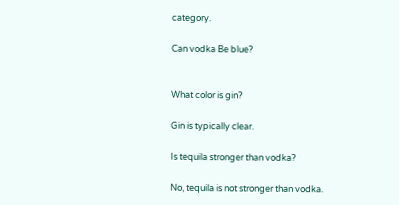category.

Can vodka Be blue?


What color is gin?

Gin is typically clear.

Is tequila stronger than vodka?

No, tequila is not stronger than vodka.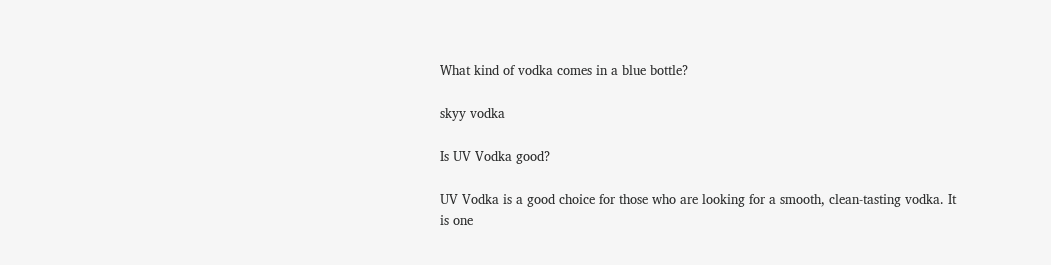What kind of vodka comes in a blue bottle?

skyy vodka

Is UV Vodka good?

UV Vodka is a good choice for those who are looking for a smooth, clean-tasting vodka. It is one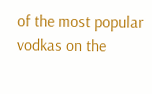of the most popular vodkas on the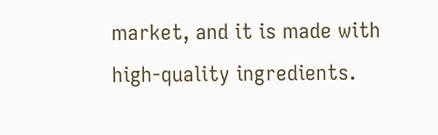market, and it is made with high-quality ingredients.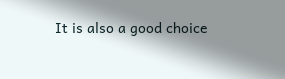It is also a good choice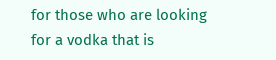for those who are looking for a vodka that is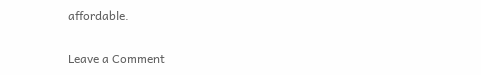affordable.

Leave a Comment